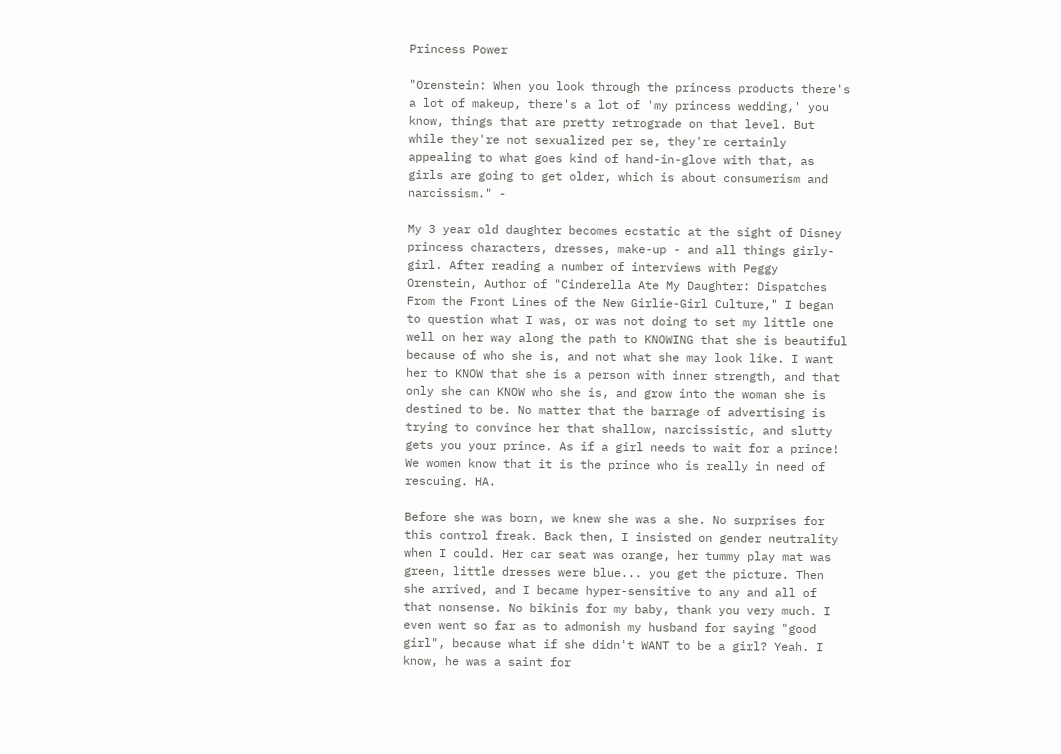Princess Power

"Orenstein: When you look through the princess products there's a lot of makeup, there's a lot of 'my princess wedding,' you know, things that are pretty retrograde on that level. But while they're not sexualized per se, they're certainly appealing to what goes kind of hand-in-glove with that, as girls are going to get older, which is about consumerism and narcissism." -

My 3 year old daughter becomes ecstatic at the sight of Disney princess characters, dresses, make-up - and all things girly-girl. After reading a number of interviews with Peggy Orenstein, Author of "Cinderella Ate My Daughter: Dispatches From the Front Lines of the New Girlie-Girl Culture," I began to question what I was, or was not doing to set my little one well on her way along the path to KNOWING that she is beautiful because of who she is, and not what she may look like. I want her to KNOW that she is a person with inner strength, and that only she can KNOW who she is, and grow into the woman she is destined to be. No matter that the barrage of advertising is trying to convince her that shallow, narcissistic, and slutty gets you your prince. As if a girl needs to wait for a prince! We women know that it is the prince who is really in need of rescuing. HA.

Before she was born, we knew she was a she. No surprises for this control freak. Back then, I insisted on gender neutrality when I could. Her car seat was orange, her tummy play mat was green, little dresses were blue... you get the picture. Then she arrived, and I became hyper-sensitive to any and all of that nonsense. No bikinis for my baby, thank you very much. I even went so far as to admonish my husband for saying "good girl", because what if she didn't WANT to be a girl? Yeah. I know, he was a saint for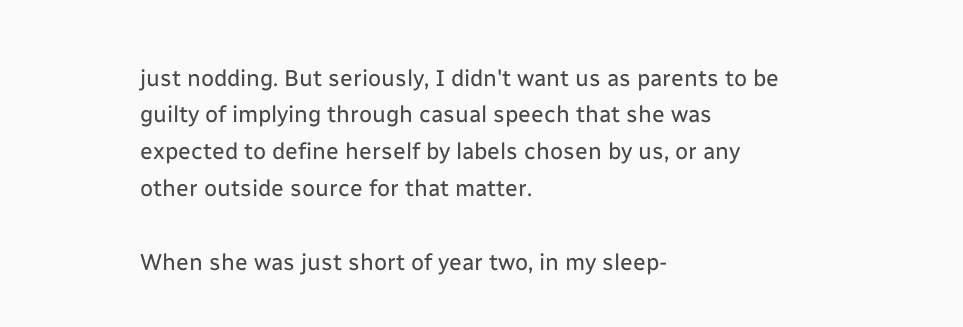just nodding. But seriously, I didn't want us as parents to be guilty of implying through casual speech that she was expected to define herself by labels chosen by us, or any other outside source for that matter.

When she was just short of year two, in my sleep-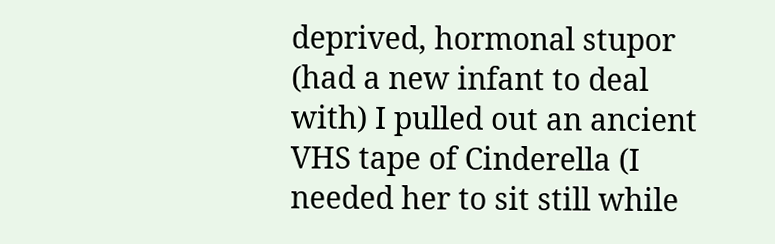deprived, hormonal stupor (had a new infant to deal with) I pulled out an ancient VHS tape of Cinderella (I needed her to sit still while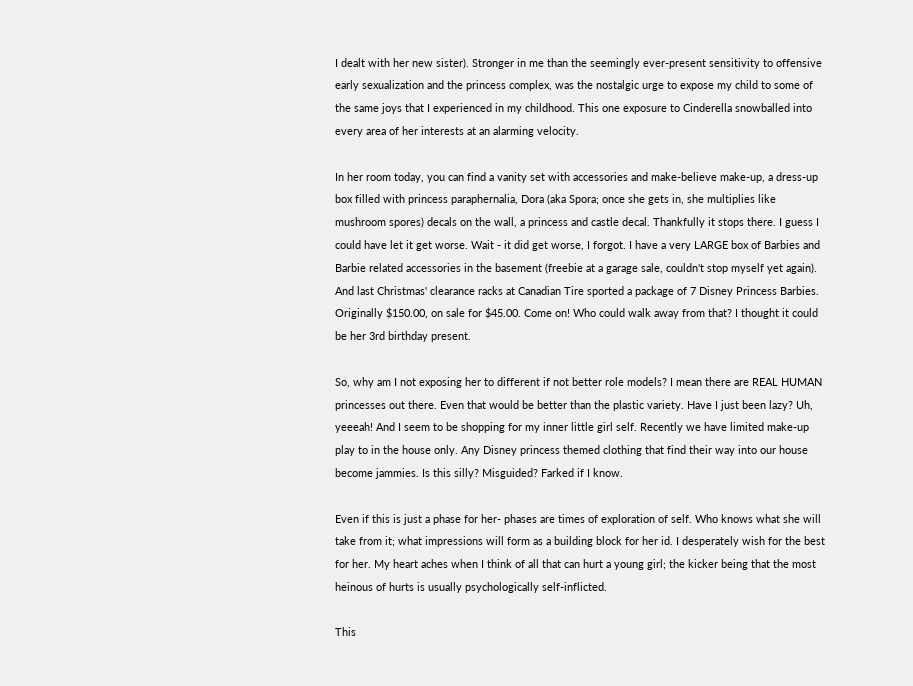I dealt with her new sister). Stronger in me than the seemingly ever-present sensitivity to offensive early sexualization and the princess complex, was the nostalgic urge to expose my child to some of the same joys that I experienced in my childhood. This one exposure to Cinderella snowballed into every area of her interests at an alarming velocity.

In her room today, you can find a vanity set with accessories and make-believe make-up, a dress-up box filled with princess paraphernalia, Dora (aka Spora; once she gets in, she multiplies like mushroom spores) decals on the wall, a princess and castle decal. Thankfully it stops there. I guess I could have let it get worse. Wait - it did get worse, I forgot. I have a very LARGE box of Barbies and Barbie related accessories in the basement (freebie at a garage sale, couldn't stop myself yet again). And last Christmas' clearance racks at Canadian Tire sported a package of 7 Disney Princess Barbies. Originally $150.00, on sale for $45.00. Come on! Who could walk away from that? I thought it could be her 3rd birthday present.

So, why am I not exposing her to different if not better role models? I mean there are REAL HUMAN princesses out there. Even that would be better than the plastic variety. Have I just been lazy? Uh, yeeeah! And I seem to be shopping for my inner little girl self. Recently we have limited make-up play to in the house only. Any Disney princess themed clothing that find their way into our house become jammies. Is this silly? Misguided? Farked if I know.

Even if this is just a phase for her- phases are times of exploration of self. Who knows what she will take from it; what impressions will form as a building block for her id. I desperately wish for the best for her. My heart aches when I think of all that can hurt a young girl; the kicker being that the most heinous of hurts is usually psychologically self-inflicted.

This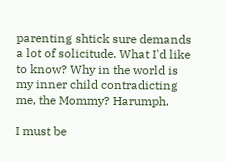parenting shtick sure demands a lot of solicitude. What I'd like to know? Why in the world is my inner child contradicting me, the Mommy? Harumph.

I must be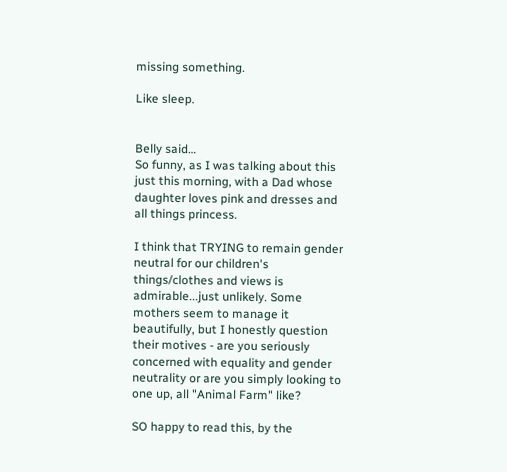missing something.

Like sleep.


Belly said…
So funny, as I was talking about this just this morning, with a Dad whose daughter loves pink and dresses and all things princess.

I think that TRYING to remain gender neutral for our children's things/clothes and views is admirable...just unlikely. Some mothers seem to manage it beautifully, but I honestly question their motives - are you seriously concerned with equality and gender neutrality or are you simply looking to one up, all "Animal Farm" like?

SO happy to read this, by the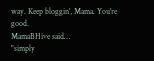way. Keep bloggin', Mama. You're good.
MamaBHive said…
"simply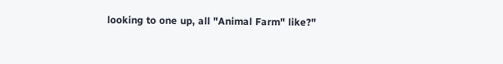looking to one up, all "Animal Farm" like?"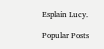Esplain Lucy.

Popular Posts